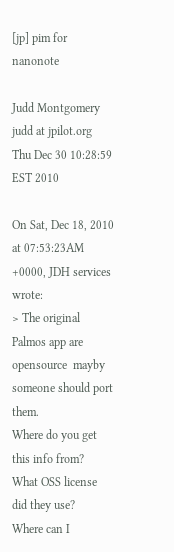[jp] pim for nanonote

Judd Montgomery judd at jpilot.org
Thu Dec 30 10:28:59 EST 2010

On Sat, Dec 18, 2010 at 07:53:23AM +0000, JDH services wrote:
> The original Palmos app are opensource  mayby someone should port them.
Where do you get this info from?  What OSS license did they use?
Where can I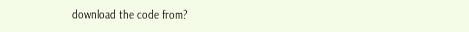download the code from?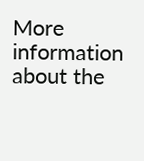More information about the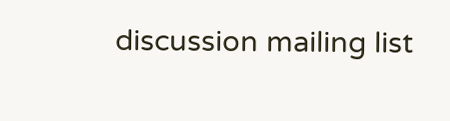discussion mailing list